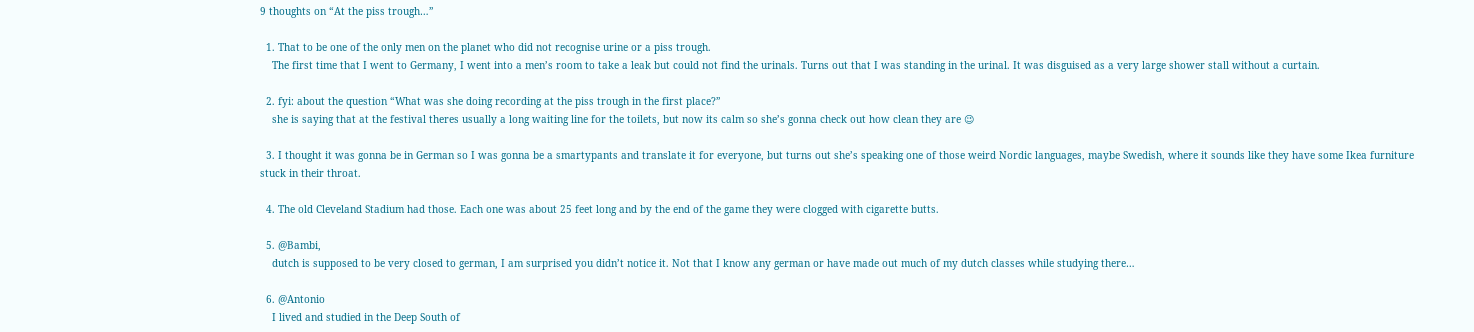9 thoughts on “At the piss trough…”

  1. That to be one of the only men on the planet who did not recognise urine or a piss trough.
    The first time that I went to Germany, I went into a men’s room to take a leak but could not find the urinals. Turns out that I was standing in the urinal. It was disguised as a very large shower stall without a curtain.

  2. fyi: about the question “What was she doing recording at the piss trough in the first place?”
    she is saying that at the festival theres usually a long waiting line for the toilets, but now its calm so she’s gonna check out how clean they are 😉

  3. I thought it was gonna be in German so I was gonna be a smartypants and translate it for everyone, but turns out she’s speaking one of those weird Nordic languages, maybe Swedish, where it sounds like they have some Ikea furniture stuck in their throat.

  4. The old Cleveland Stadium had those. Each one was about 25 feet long and by the end of the game they were clogged with cigarette butts.

  5. @Bambi,
    dutch is supposed to be very closed to german, I am surprised you didn’t notice it. Not that I know any german or have made out much of my dutch classes while studying there…

  6. @Antonio
    I lived and studied in the Deep South of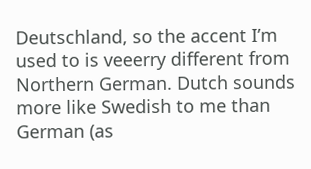Deutschland, so the accent I’m used to is veeerry different from Northern German. Dutch sounds more like Swedish to me than German (as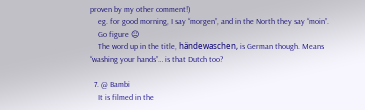proven by my other comment!)
    eg. for good morning, I say “morgen”, and in the North they say “moin”.
    Go figure 😐
    The word up in the title, händewaschen, is German though. Means “washing your hands”… is that Dutch too?

  7. @ Bambi
    It is filmed in the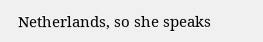Netherlands, so she speaks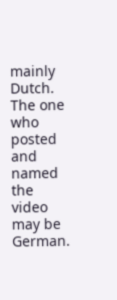mainly Dutch. The one who posted and named the video may be German.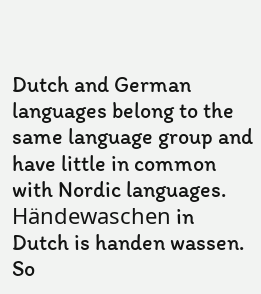Dutch and German languages belong to the same language group and have little in common with Nordic languages. Händewaschen in Dutch is handen wassen. So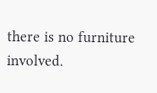there is no furniture involved.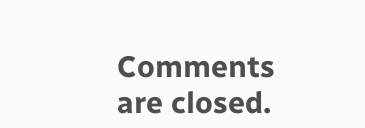Comments are closed.